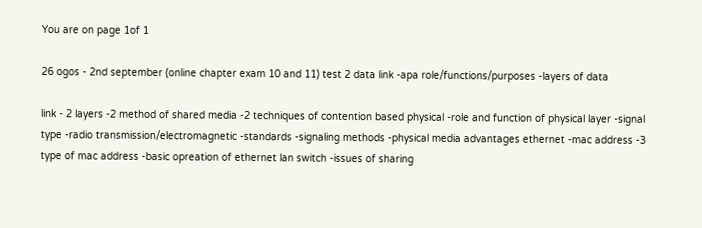You are on page 1of 1

26 ogos - 2nd september (online chapter exam 10 and 11) test 2 data link -apa role/functions/purposes -layers of data

link - 2 layers -2 method of shared media -2 techniques of contention based physical -role and function of physical layer -signal type -radio transmission/electromagnetic -standards -signaling methods -physical media advantages ethernet -mac address -3 type of mac address -basic opreation of ethernet lan switch -issues of sharing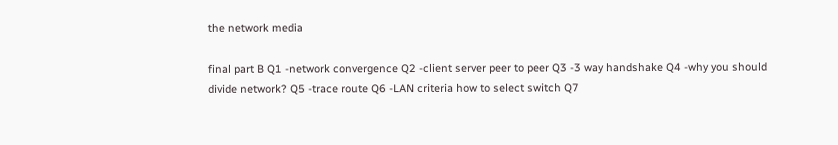the network media

final part B Q1 -network convergence Q2 -client server peer to peer Q3 -3 way handshake Q4 -why you should divide network? Q5 -trace route Q6 -LAN criteria how to select switch Q7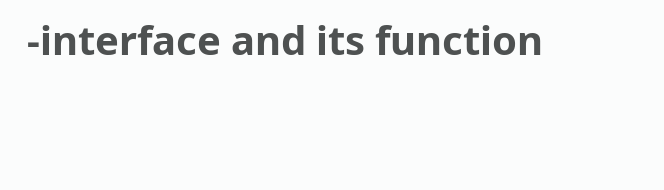-interface and its function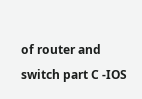of router and switch part C -IOS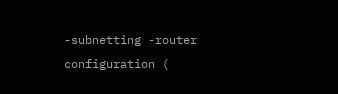-subnetting -router configuration (